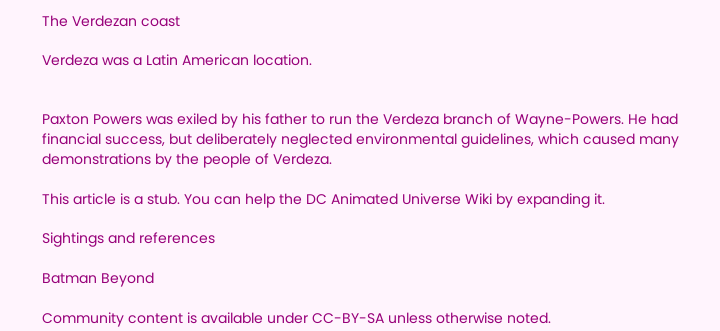The Verdezan coast

Verdeza was a Latin American location.


Paxton Powers was exiled by his father to run the Verdeza branch of Wayne-Powers. He had financial success, but deliberately neglected environmental guidelines, which caused many demonstrations by the people of Verdeza.

This article is a stub. You can help the DC Animated Universe Wiki by expanding it.

Sightings and references

Batman Beyond

Community content is available under CC-BY-SA unless otherwise noted.